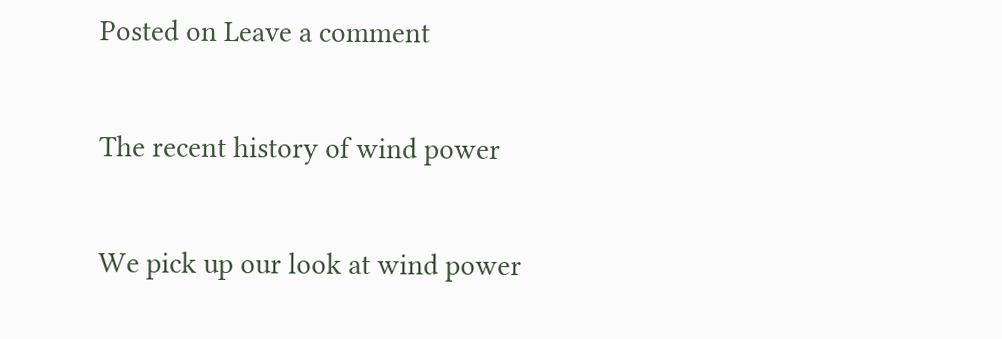Posted on Leave a comment

The recent history of wind power

We pick up our look at wind power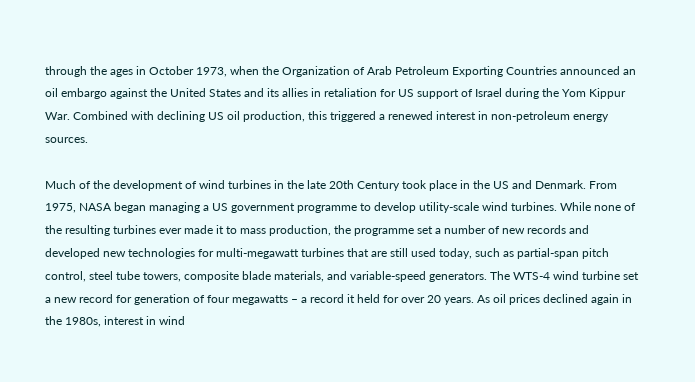through the ages in October 1973, when the Organization of Arab Petroleum Exporting Countries announced an oil embargo against the United States and its allies in retaliation for US support of Israel during the Yom Kippur War. Combined with declining US oil production, this triggered a renewed interest in non-petroleum energy sources.

Much of the development of wind turbines in the late 20th Century took place in the US and Denmark. From 1975, NASA began managing a US government programme to develop utility-scale wind turbines. While none of the resulting turbines ever made it to mass production, the programme set a number of new records and developed new technologies for multi-megawatt turbines that are still used today, such as partial-span pitch control, steel tube towers, composite blade materials, and variable-speed generators. The WTS-4 wind turbine set a new record for generation of four megawatts – a record it held for over 20 years. As oil prices declined again in the 1980s, interest in wind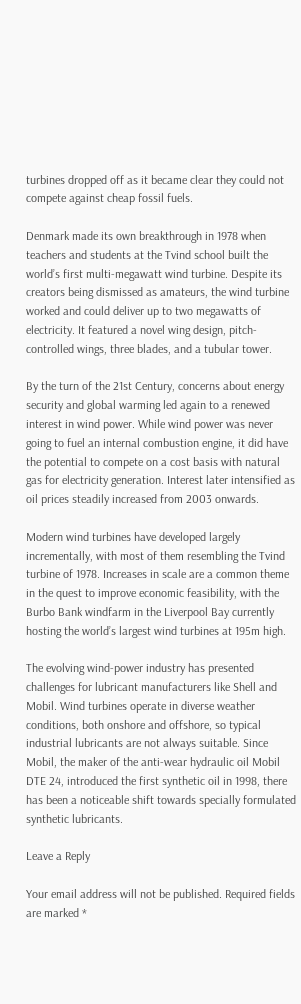turbines dropped off as it became clear they could not compete against cheap fossil fuels.

Denmark made its own breakthrough in 1978 when teachers and students at the Tvind school built the world’s first multi-megawatt wind turbine. Despite its creators being dismissed as amateurs, the wind turbine worked and could deliver up to two megawatts of electricity. It featured a novel wing design, pitch-controlled wings, three blades, and a tubular tower.

By the turn of the 21st Century, concerns about energy security and global warming led again to a renewed interest in wind power. While wind power was never going to fuel an internal combustion engine, it did have the potential to compete on a cost basis with natural gas for electricity generation. Interest later intensified as oil prices steadily increased from 2003 onwards.

Modern wind turbines have developed largely incrementally, with most of them resembling the Tvind turbine of 1978. Increases in scale are a common theme in the quest to improve economic feasibility, with the Burbo Bank windfarm in the Liverpool Bay currently hosting the world’s largest wind turbines at 195m high.

The evolving wind-power industry has presented challenges for lubricant manufacturers like Shell and Mobil. Wind turbines operate in diverse weather conditions, both onshore and offshore, so typical industrial lubricants are not always suitable. Since Mobil, the maker of the anti-wear hydraulic oil Mobil DTE 24, introduced the first synthetic oil in 1998, there has been a noticeable shift towards specially formulated synthetic lubricants.

Leave a Reply

Your email address will not be published. Required fields are marked *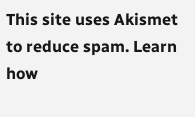This site uses Akismet to reduce spam. Learn how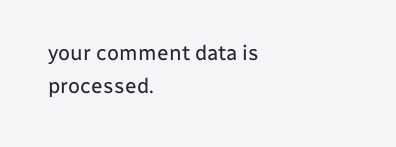your comment data is processed.